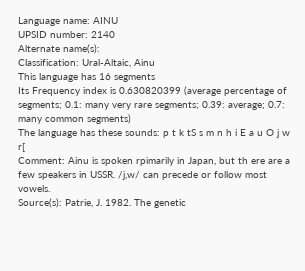Language name: AINU
UPSID number: 2140
Alternate name(s):
Classification: Ural-Altaic, Ainu
This language has 16 segments
Its Frequency index is 0.630820399 (average percentage of segments; 0.1: many very rare segments; 0.39: average; 0.7: many common segments)
The language has these sounds: p t k tS s m n h i E a u O j w r[
Comment: Ainu is spoken rpimarily in Japan, but th ere are a few speakers in USSR. /j,w/ can precede or follow most vowels.
Source(s): Patrie, J. 1982. The genetic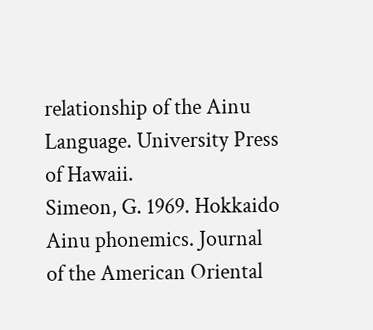relationship of the Ainu Language. University Press of Hawaii.
Simeon, G. 1969. Hokkaido Ainu phonemics. Journal of the American Oriental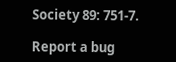Society 89: 751-7.

Report a bug